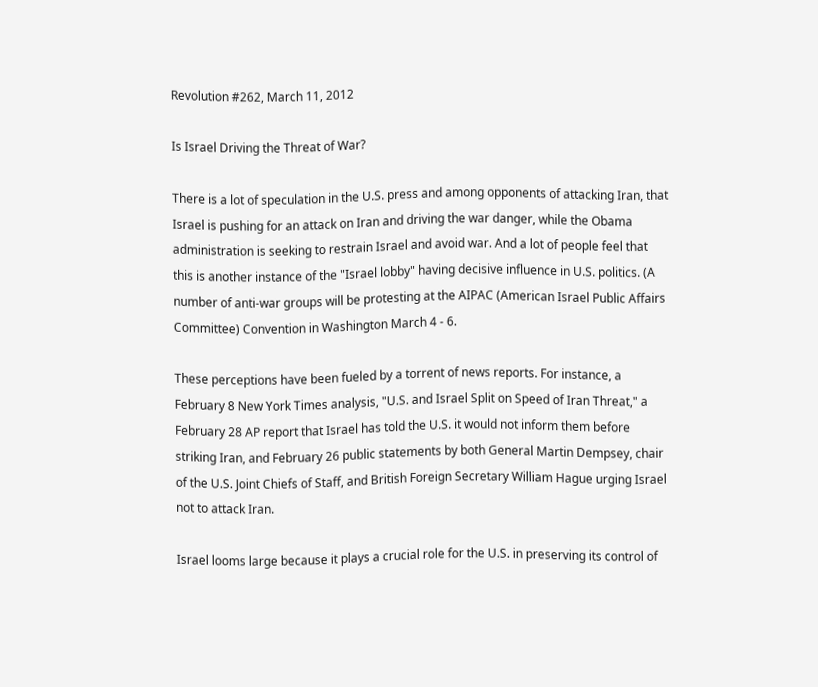Revolution #262, March 11, 2012

Is Israel Driving the Threat of War?

There is a lot of speculation in the U.S. press and among opponents of attacking Iran, that Israel is pushing for an attack on Iran and driving the war danger, while the Obama administration is seeking to restrain Israel and avoid war. And a lot of people feel that this is another instance of the "Israel lobby" having decisive influence in U.S. politics. (A number of anti-war groups will be protesting at the AIPAC (American Israel Public Affairs Committee) Convention in Washington March 4 - 6.

These perceptions have been fueled by a torrent of news reports. For instance, a February 8 New York Times analysis, "U.S. and Israel Split on Speed of Iran Threat," a February 28 AP report that Israel has told the U.S. it would not inform them before striking Iran, and February 26 public statements by both General Martin Dempsey, chair of the U.S. Joint Chiefs of Staff, and British Foreign Secretary William Hague urging Israel not to attack Iran.

Israel looms large because it plays a crucial role for the U.S. in preserving its control of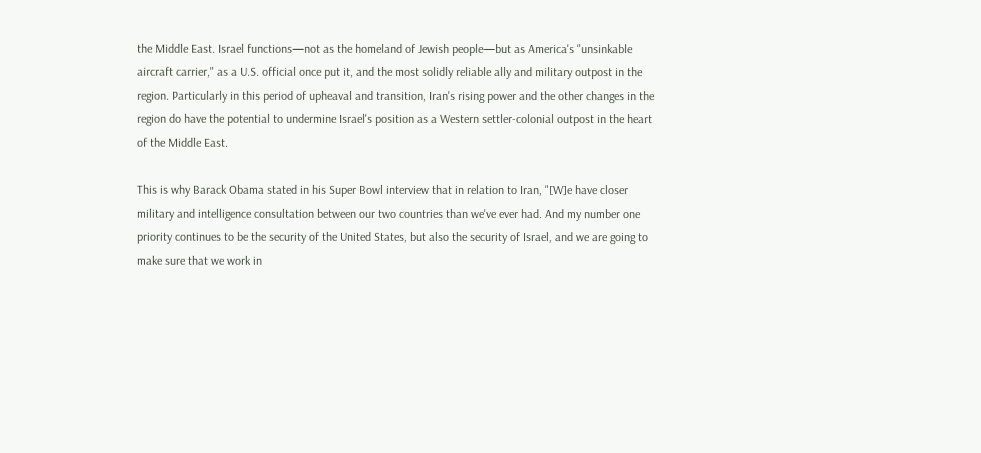the Middle East. Israel functions—not as the homeland of Jewish people—but as America's "unsinkable aircraft carrier," as a U.S. official once put it, and the most solidly reliable ally and military outpost in the region. Particularly in this period of upheaval and transition, Iran's rising power and the other changes in the region do have the potential to undermine Israel's position as a Western settler-colonial outpost in the heart of the Middle East.

This is why Barack Obama stated in his Super Bowl interview that in relation to Iran, "[W]e have closer military and intelligence consultation between our two countries than we've ever had. And my number one priority continues to be the security of the United States, but also the security of Israel, and we are going to make sure that we work in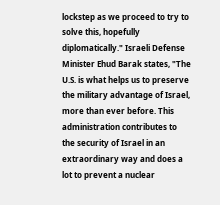lockstep as we proceed to try to solve this, hopefully diplomatically." Israeli Defense Minister Ehud Barak states, "The U.S. is what helps us to preserve the military advantage of Israel, more than ever before. This administration contributes to the security of Israel in an extraordinary way and does a lot to prevent a nuclear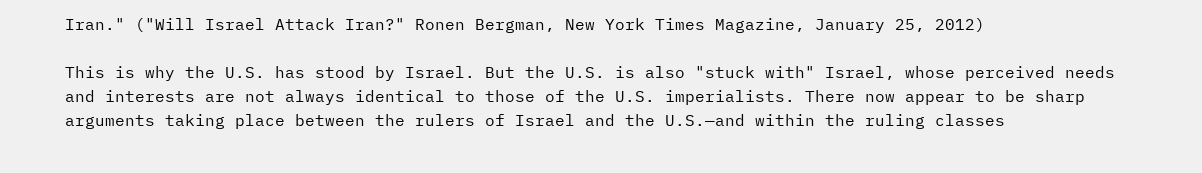Iran." ("Will Israel Attack Iran?" Ronen Bergman, New York Times Magazine, January 25, 2012)

This is why the U.S. has stood by Israel. But the U.S. is also "stuck with" Israel, whose perceived needs and interests are not always identical to those of the U.S. imperialists. There now appear to be sharp arguments taking place between the rulers of Israel and the U.S.—and within the ruling classes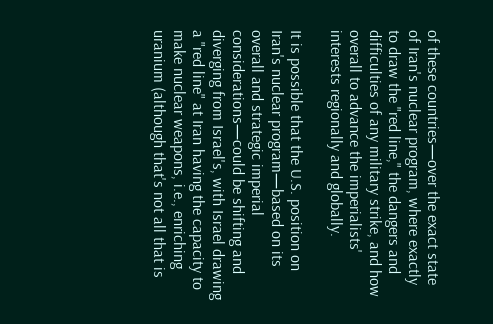of these countries—over the exact state of Iran's nuclear program, where exactly to draw the "red line," the dangers and difficulties of any military strike, and how overall to advance the imperialists' interests regionally and globally.

It is possible that the U.S. position on Iran's nuclear program—based on its overall and strategic imperial considerations—could be shifting and diverging from Israel's, with Israel drawing a "red line" at Iran having the capacity to make nuclear weapons, i.e., enriching uranium (although that's not all that is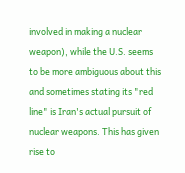involved in making a nuclear weapon), while the U.S. seems to be more ambiguous about this and sometimes stating its "red line" is Iran's actual pursuit of nuclear weapons. This has given rise to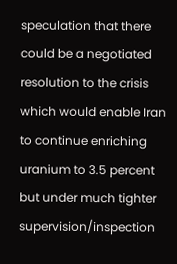speculation that there could be a negotiated resolution to the crisis which would enable Iran to continue enriching uranium to 3.5 percent but under much tighter supervision/inspection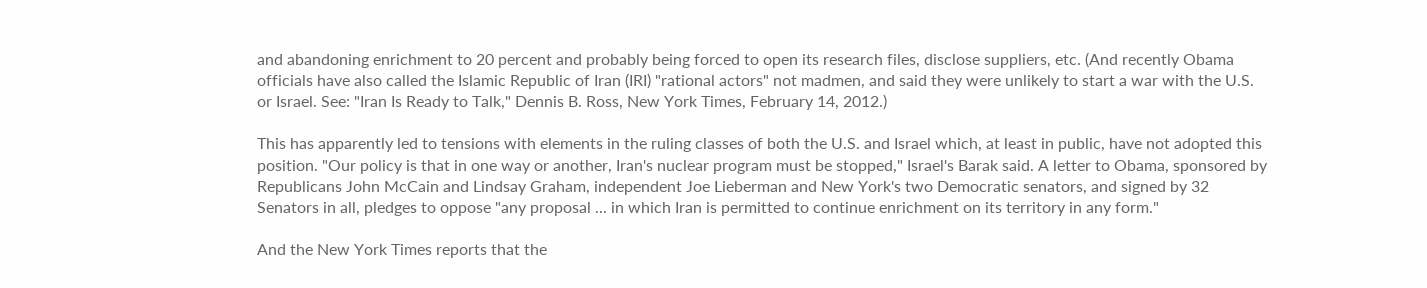and abandoning enrichment to 20 percent and probably being forced to open its research files, disclose suppliers, etc. (And recently Obama officials have also called the Islamic Republic of Iran (IRI) "rational actors" not madmen, and said they were unlikely to start a war with the U.S. or Israel. See: "Iran Is Ready to Talk," Dennis B. Ross, New York Times, February 14, 2012.)

This has apparently led to tensions with elements in the ruling classes of both the U.S. and Israel which, at least in public, have not adopted this position. "Our policy is that in one way or another, Iran's nuclear program must be stopped," Israel's Barak said. A letter to Obama, sponsored by Republicans John McCain and Lindsay Graham, independent Joe Lieberman and New York's two Democratic senators, and signed by 32 Senators in all, pledges to oppose "any proposal ... in which Iran is permitted to continue enrichment on its territory in any form."

And the New York Times reports that the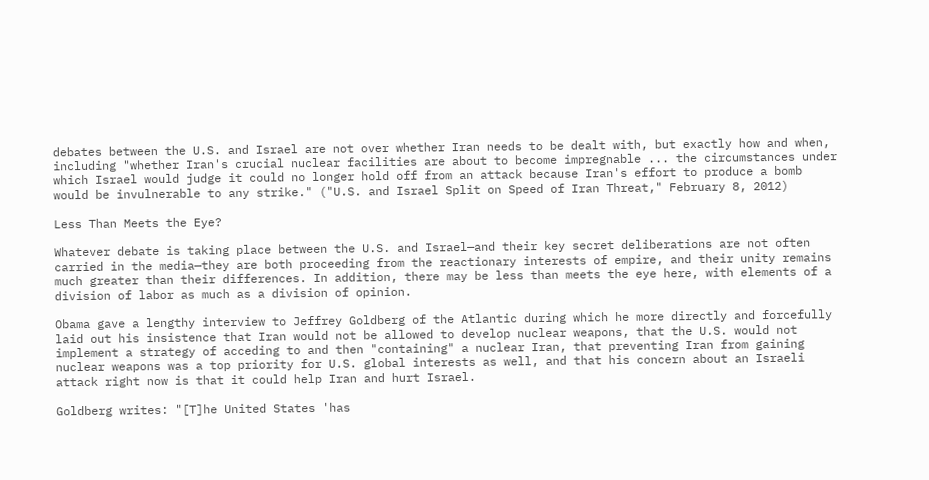debates between the U.S. and Israel are not over whether Iran needs to be dealt with, but exactly how and when, including "whether Iran's crucial nuclear facilities are about to become impregnable ... the circumstances under which Israel would judge it could no longer hold off from an attack because Iran's effort to produce a bomb would be invulnerable to any strike." ("U.S. and Israel Split on Speed of Iran Threat," February 8, 2012)

Less Than Meets the Eye?

Whatever debate is taking place between the U.S. and Israel—and their key secret deliberations are not often carried in the media—they are both proceeding from the reactionary interests of empire, and their unity remains much greater than their differences. In addition, there may be less than meets the eye here, with elements of a division of labor as much as a division of opinion.

Obama gave a lengthy interview to Jeffrey Goldberg of the Atlantic during which he more directly and forcefully laid out his insistence that Iran would not be allowed to develop nuclear weapons, that the U.S. would not implement a strategy of acceding to and then "containing" a nuclear Iran, that preventing Iran from gaining nuclear weapons was a top priority for U.S. global interests as well, and that his concern about an Israeli attack right now is that it could help Iran and hurt Israel.

Goldberg writes: "[T]he United States 'has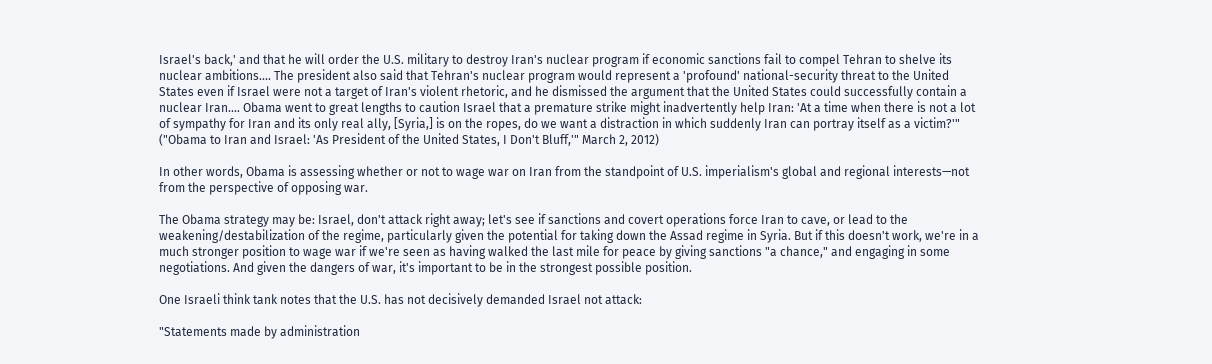Israel's back,' and that he will order the U.S. military to destroy Iran's nuclear program if economic sanctions fail to compel Tehran to shelve its nuclear ambitions.... The president also said that Tehran's nuclear program would represent a 'profound' national-security threat to the United States even if Israel were not a target of Iran's violent rhetoric, and he dismissed the argument that the United States could successfully contain a nuclear Iran.... Obama went to great lengths to caution Israel that a premature strike might inadvertently help Iran: 'At a time when there is not a lot of sympathy for Iran and its only real ally, [Syria,] is on the ropes, do we want a distraction in which suddenly Iran can portray itself as a victim?'" ("Obama to Iran and Israel: 'As President of the United States, I Don't Bluff,'" March 2, 2012)

In other words, Obama is assessing whether or not to wage war on Iran from the standpoint of U.S. imperialism's global and regional interests—not from the perspective of opposing war.

The Obama strategy may be: Israel, don't attack right away; let's see if sanctions and covert operations force Iran to cave, or lead to the weakening/destabilization of the regime, particularly given the potential for taking down the Assad regime in Syria. But if this doesn't work, we're in a much stronger position to wage war if we're seen as having walked the last mile for peace by giving sanctions "a chance," and engaging in some negotiations. And given the dangers of war, it's important to be in the strongest possible position.

One Israeli think tank notes that the U.S. has not decisively demanded Israel not attack:

"Statements made by administration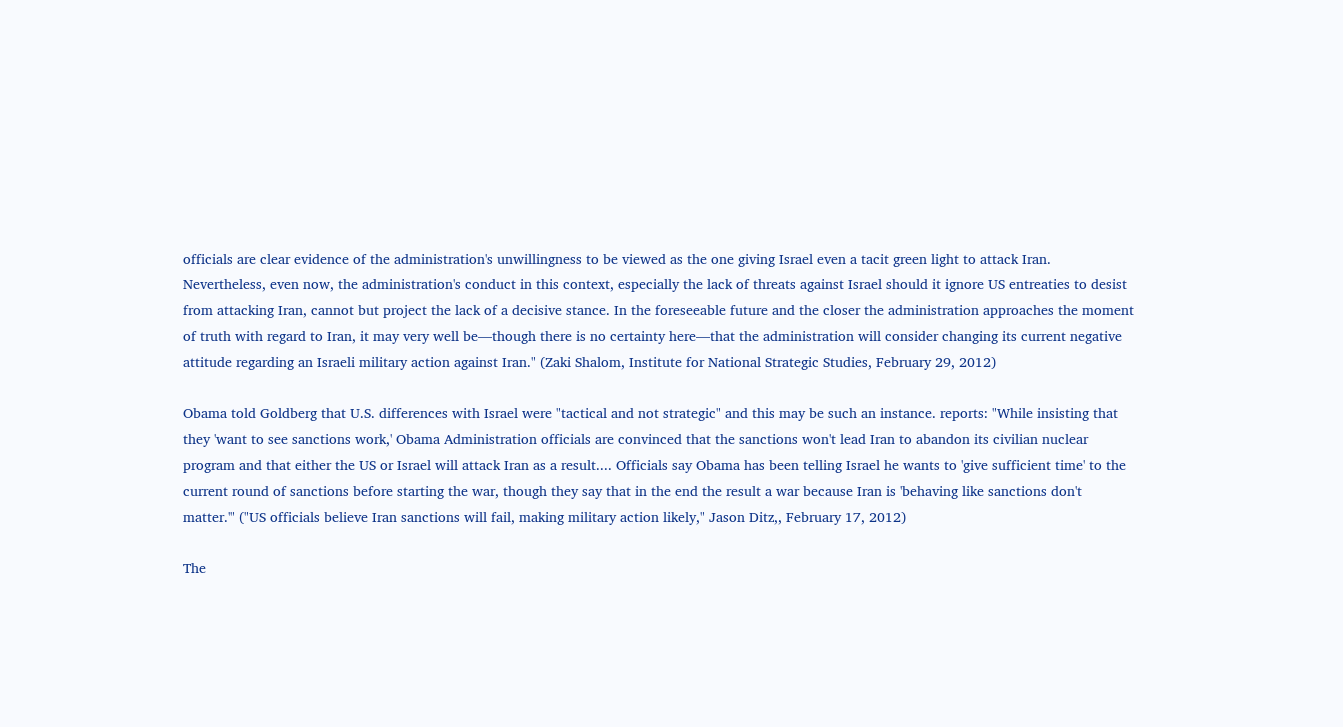officials are clear evidence of the administration's unwillingness to be viewed as the one giving Israel even a tacit green light to attack Iran. Nevertheless, even now, the administration's conduct in this context, especially the lack of threats against Israel should it ignore US entreaties to desist from attacking Iran, cannot but project the lack of a decisive stance. In the foreseeable future and the closer the administration approaches the moment of truth with regard to Iran, it may very well be—though there is no certainty here—that the administration will consider changing its current negative attitude regarding an Israeli military action against Iran." (Zaki Shalom, Institute for National Strategic Studies, February 29, 2012)

Obama told Goldberg that U.S. differences with Israel were "tactical and not strategic" and this may be such an instance. reports: "While insisting that they 'want to see sanctions work,' Obama Administration officials are convinced that the sanctions won't lead Iran to abandon its civilian nuclear program and that either the US or Israel will attack Iran as a result.... Officials say Obama has been telling Israel he wants to 'give sufficient time' to the current round of sanctions before starting the war, though they say that in the end the result a war because Iran is 'behaving like sanctions don't matter.'" ("US officials believe Iran sanctions will fail, making military action likely," Jason Ditz,, February 17, 2012)

The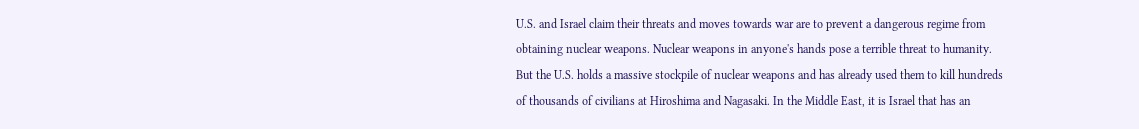U.S. and Israel claim their threats and moves towards war are to prevent a dangerous regime from obtaining nuclear weapons. Nuclear weapons in anyone's hands pose a terrible threat to humanity. But the U.S. holds a massive stockpile of nuclear weapons and has already used them to kill hundreds of thousands of civilians at Hiroshima and Nagasaki. In the Middle East, it is Israel that has an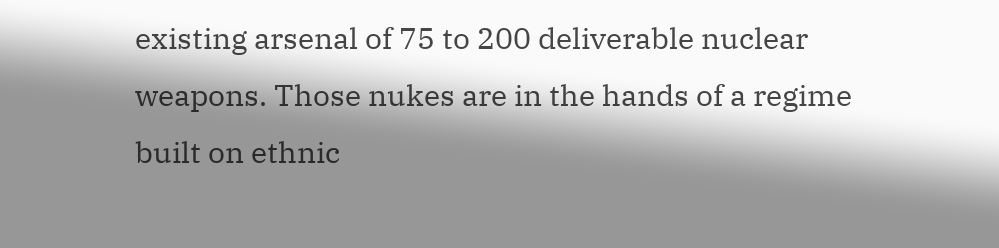existing arsenal of 75 to 200 deliverable nuclear weapons. Those nukes are in the hands of a regime built on ethnic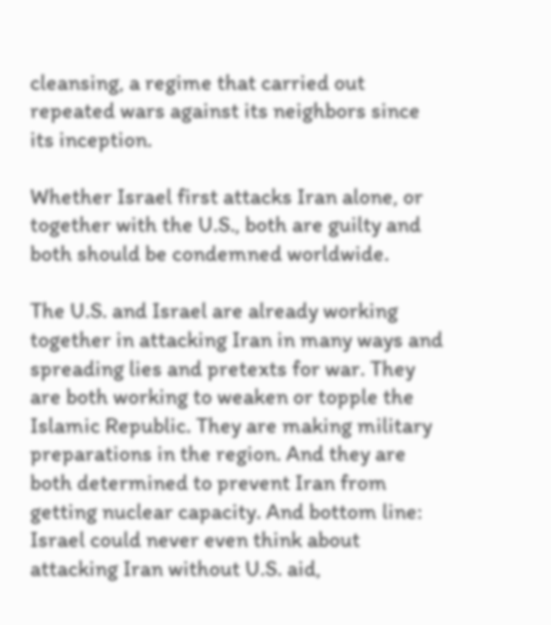cleansing, a regime that carried out repeated wars against its neighbors since its inception.

Whether Israel first attacks Iran alone, or together with the U.S., both are guilty and both should be condemned worldwide.

The U.S. and Israel are already working together in attacking Iran in many ways and spreading lies and pretexts for war. They are both working to weaken or topple the Islamic Republic. They are making military preparations in the region. And they are both determined to prevent Iran from getting nuclear capacity. And bottom line: Israel could never even think about attacking Iran without U.S. aid,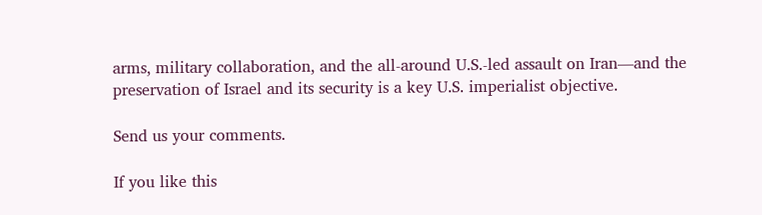arms, military collaboration, and the all-around U.S.-led assault on Iran—and the preservation of Israel and its security is a key U.S. imperialist objective.

Send us your comments.

If you like this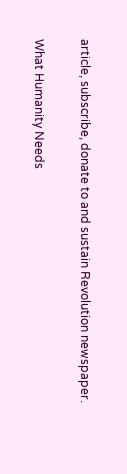article, subscribe, donate to and sustain Revolution newspaper.

What Humanity Needs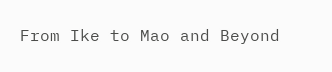From Ike to Mao and Beyond